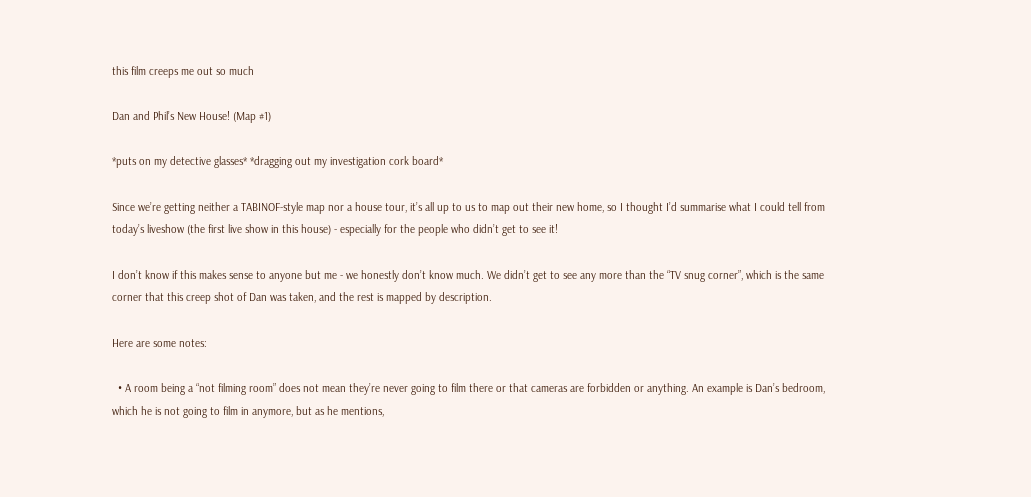this film creeps me out so much

Dan and Phil’s New House! (Map #1)

*puts on my detective glasses* *dragging out my investigation cork board*

Since we’re getting neither a TABINOF-style map nor a house tour, it’s all up to us to map out their new home, so I thought I’d summarise what I could tell from today’s liveshow (the first live show in this house) - especially for the people who didn’t get to see it!

I don’t know if this makes sense to anyone but me - we honestly don’t know much. We didn’t get to see any more than the “TV snug corner”, which is the same corner that this creep shot of Dan was taken, and the rest is mapped by description.

Here are some notes:

  • A room being a “not filming room” does not mean they’re never going to film there or that cameras are forbidden or anything. An example is Dan’s bedroom, which he is not going to film in anymore, but as he mentions,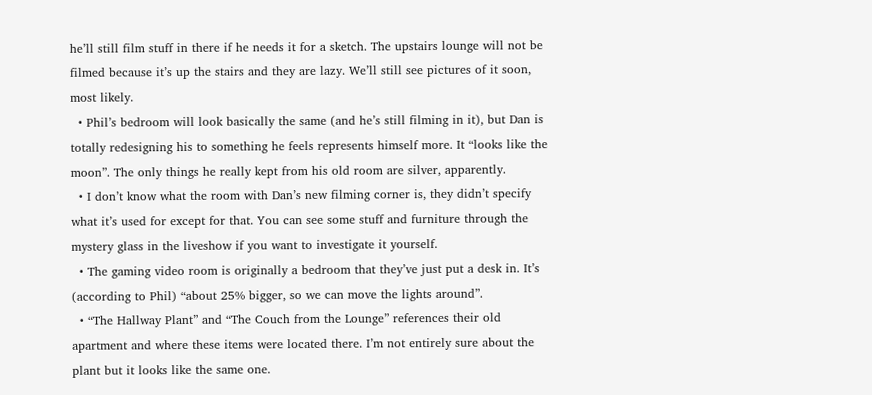he’ll still film stuff in there if he needs it for a sketch. The upstairs lounge will not be filmed because it’s up the stairs and they are lazy. We’ll still see pictures of it soon, most likely.
  • Phil’s bedroom will look basically the same (and he’s still filming in it), but Dan is totally redesigning his to something he feels represents himself more. It “looks like the moon”. The only things he really kept from his old room are silver, apparently.
  • I don’t know what the room with Dan’s new filming corner is, they didn’t specify what it’s used for except for that. You can see some stuff and furniture through the mystery glass in the liveshow if you want to investigate it yourself.
  • The gaming video room is originally a bedroom that they’ve just put a desk in. It’s (according to Phil) “about 25% bigger, so we can move the lights around”.
  • “The Hallway Plant” and “The Couch from the Lounge” references their old apartment and where these items were located there. I’m not entirely sure about the plant but it looks like the same one.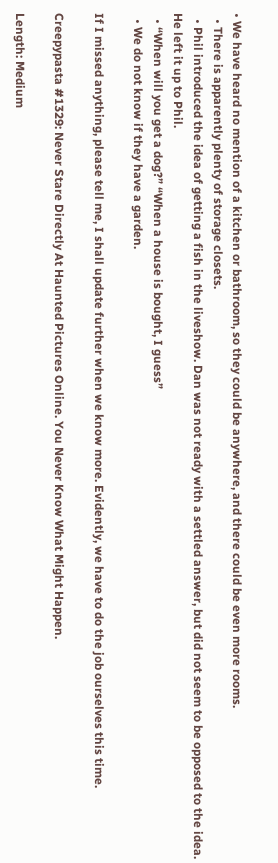• We have heard no mention of a kitchen or bathroom, so they could be anywhere, and there could be even more rooms.
  • There is apparently plenty of storage closets.
  • Phil introduced the idea of getting a fish in the liveshow. Dan was not ready with a settled answer, but did not seem to be opposed to the idea. He left it up to Phil.
  • “When will you get a dog?” “When a house is bought, I guess”
  • We do not know if they have a garden.

If I missed anything, please tell me, I shall update further when we know more. Evidently, we have to do the job ourselves this time.

Creepypasta #1329: Never Stare Directly At Haunted Pictures Online. You Never Know What Might Happen.

Length: Medium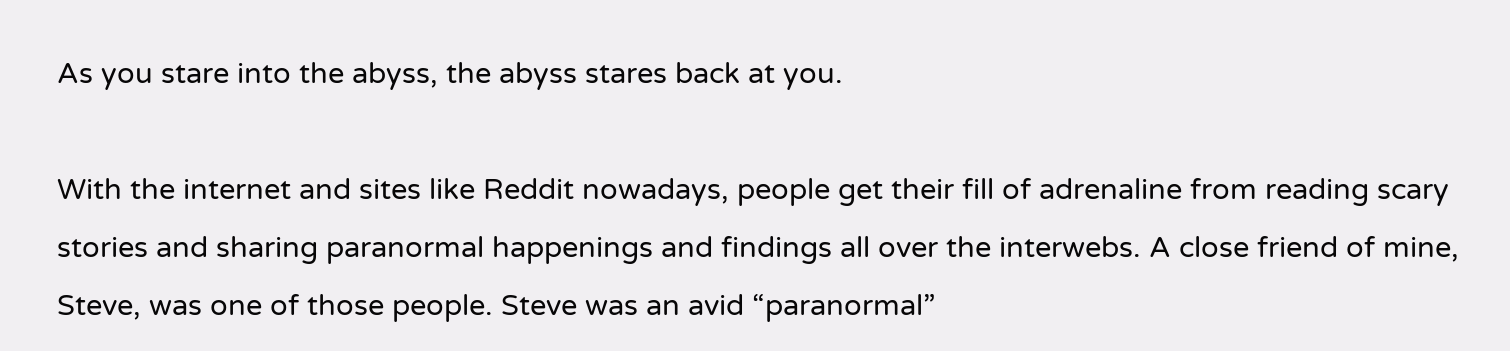As you stare into the abyss, the abyss stares back at you.

With the internet and sites like Reddit nowadays, people get their fill of adrenaline from reading scary stories and sharing paranormal happenings and findings all over the interwebs. A close friend of mine, Steve, was one of those people. Steve was an avid “paranormal”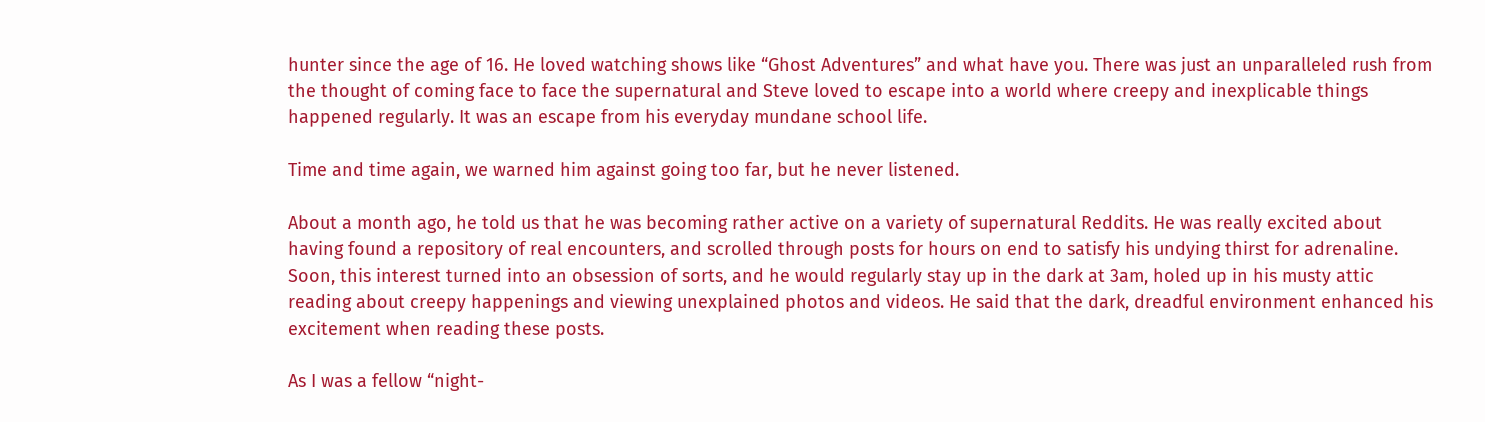hunter since the age of 16. He loved watching shows like “Ghost Adventures” and what have you. There was just an unparalleled rush from the thought of coming face to face the supernatural and Steve loved to escape into a world where creepy and inexplicable things happened regularly. It was an escape from his everyday mundane school life.

Time and time again, we warned him against going too far, but he never listened.

About a month ago, he told us that he was becoming rather active on a variety of supernatural Reddits. He was really excited about having found a repository of real encounters, and scrolled through posts for hours on end to satisfy his undying thirst for adrenaline. Soon, this interest turned into an obsession of sorts, and he would regularly stay up in the dark at 3am, holed up in his musty attic reading about creepy happenings and viewing unexplained photos and videos. He said that the dark, dreadful environment enhanced his excitement when reading these posts.

As I was a fellow “night-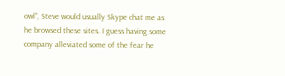owl”, Steve would usually Skype chat me as he browsed these sites. I guess having some company alleviated some of the fear he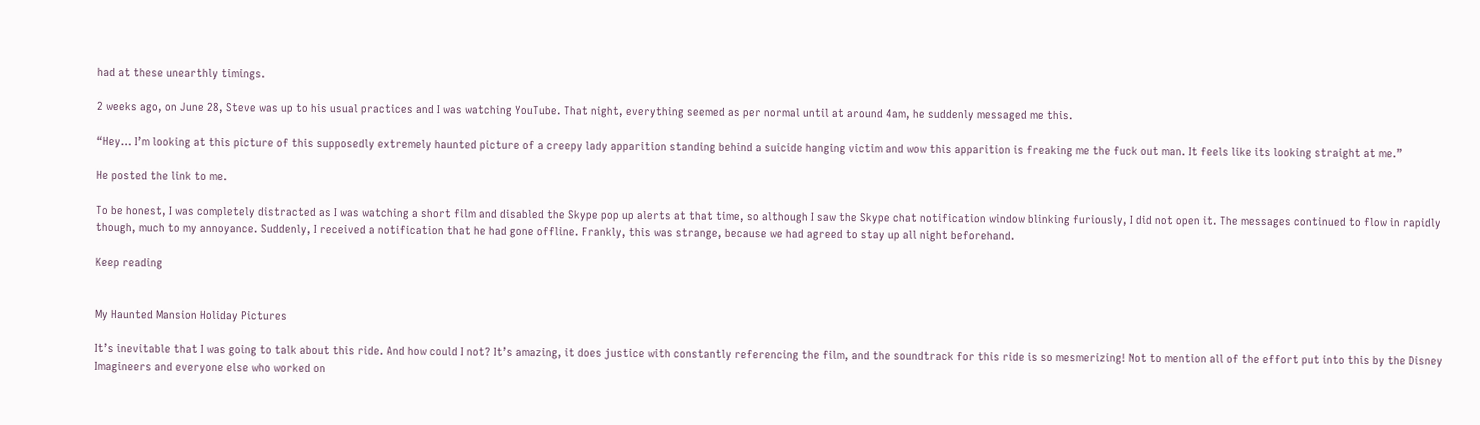had at these unearthly timings.

2 weeks ago, on June 28, Steve was up to his usual practices and I was watching YouTube. That night, everything seemed as per normal until at around 4am, he suddenly messaged me this.

“Hey… I’m looking at this picture of this supposedly extremely haunted picture of a creepy lady apparition standing behind a suicide hanging victim and wow this apparition is freaking me the fuck out man. It feels like its looking straight at me.”

He posted the link to me.

To be honest, I was completely distracted as I was watching a short film and disabled the Skype pop up alerts at that time, so although I saw the Skype chat notification window blinking furiously, I did not open it. The messages continued to flow in rapidly though, much to my annoyance. Suddenly, I received a notification that he had gone offline. Frankly, this was strange, because we had agreed to stay up all night beforehand.

Keep reading


My Haunted Mansion Holiday Pictures

It’s inevitable that I was going to talk about this ride. And how could I not? It’s amazing, it does justice with constantly referencing the film, and the soundtrack for this ride is so mesmerizing! Not to mention all of the effort put into this by the Disney Imagineers and everyone else who worked on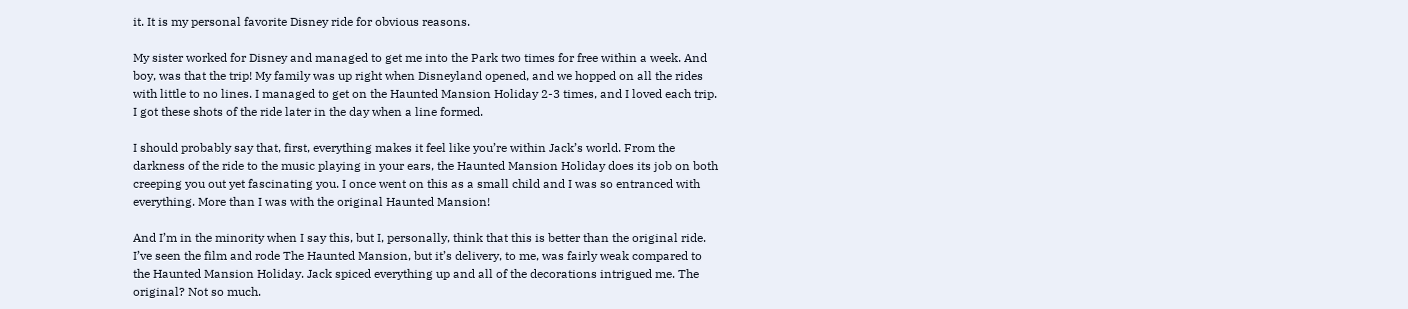it. It is my personal favorite Disney ride for obvious reasons.

My sister worked for Disney and managed to get me into the Park two times for free within a week. And boy, was that the trip! My family was up right when Disneyland opened, and we hopped on all the rides with little to no lines. I managed to get on the Haunted Mansion Holiday 2-3 times, and I loved each trip. I got these shots of the ride later in the day when a line formed.

I should probably say that, first, everything makes it feel like you’re within Jack’s world. From the darkness of the ride to the music playing in your ears, the Haunted Mansion Holiday does its job on both creeping you out yet fascinating you. I once went on this as a small child and I was so entranced with everything. More than I was with the original Haunted Mansion!

And I’m in the minority when I say this, but I, personally, think that this is better than the original ride. I’ve seen the film and rode The Haunted Mansion, but it’s delivery, to me, was fairly weak compared to the Haunted Mansion Holiday. Jack spiced everything up and all of the decorations intrigued me. The original? Not so much.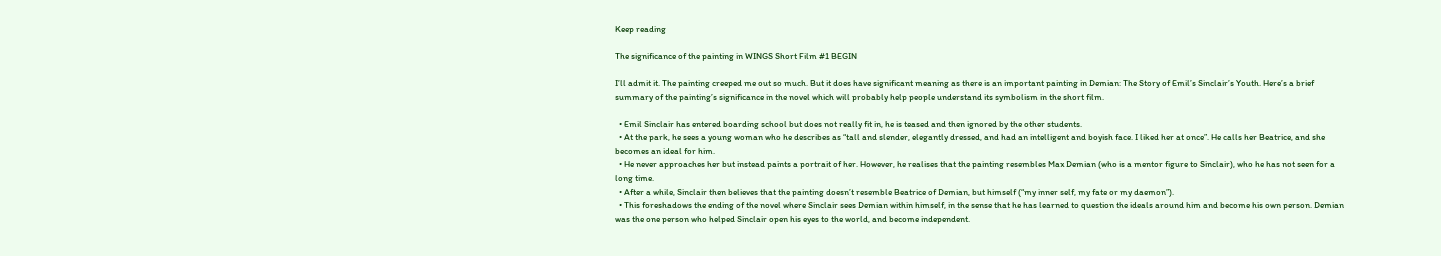Keep reading

The significance of the painting in WINGS Short Film #1 BEGIN

I’ll admit it. The painting creeped me out so much. But it does have significant meaning as there is an important painting in Demian: The Story of Emil’s Sinclair’s Youth. Here’s a brief summary of the painting’s significance in the novel which will probably help people understand its symbolism in the short film.

  • Emil Sinclair has entered boarding school but does not really fit in, he is teased and then ignored by the other students.
  • At the park, he sees a young woman who he describes as “tall and slender, elegantly dressed, and had an intelligent and boyish face. I liked her at once”. He calls her Beatrice, and she becomes an ideal for him.
  • He never approaches her but instead paints a portrait of her. However, he realises that the painting resembles Max Demian (who is a mentor figure to Sinclair), who he has not seen for a long time.
  • After a while, Sinclair then believes that the painting doesn’t resemble Beatrice of Demian, but himself (“my inner self, my fate or my daemon”).
  • This foreshadows the ending of the novel where Sinclair sees Demian within himself, in the sense that he has learned to question the ideals around him and become his own person. Demian was the one person who helped Sinclair open his eyes to the world, and become independent.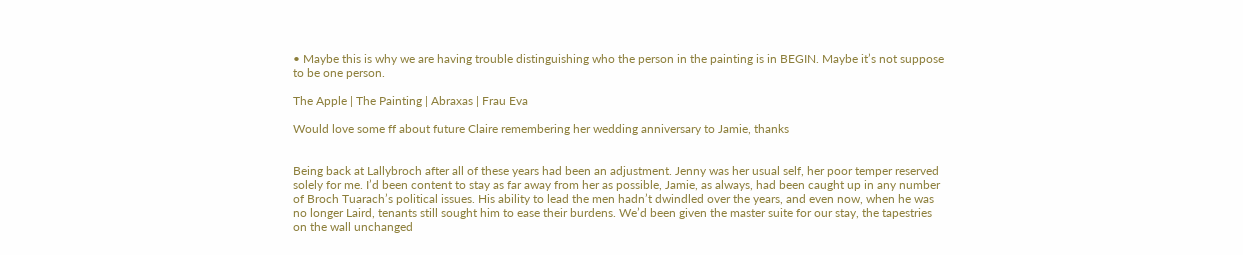• Maybe this is why we are having trouble distinguishing who the person in the painting is in BEGIN. Maybe it’s not suppose to be one person.

The Apple | The Painting | Abraxas | Frau Eva

Would love some ff about future Claire remembering her wedding anniversary to Jamie, thanks


Being back at Lallybroch after all of these years had been an adjustment. Jenny was her usual self, her poor temper reserved solely for me. I’d been content to stay as far away from her as possible, Jamie, as always, had been caught up in any number of Broch Tuarach’s political issues. His ability to lead the men hadn’t dwindled over the years, and even now, when he was no longer Laird, tenants still sought him to ease their burdens. We’d been given the master suite for our stay, the tapestries on the wall unchanged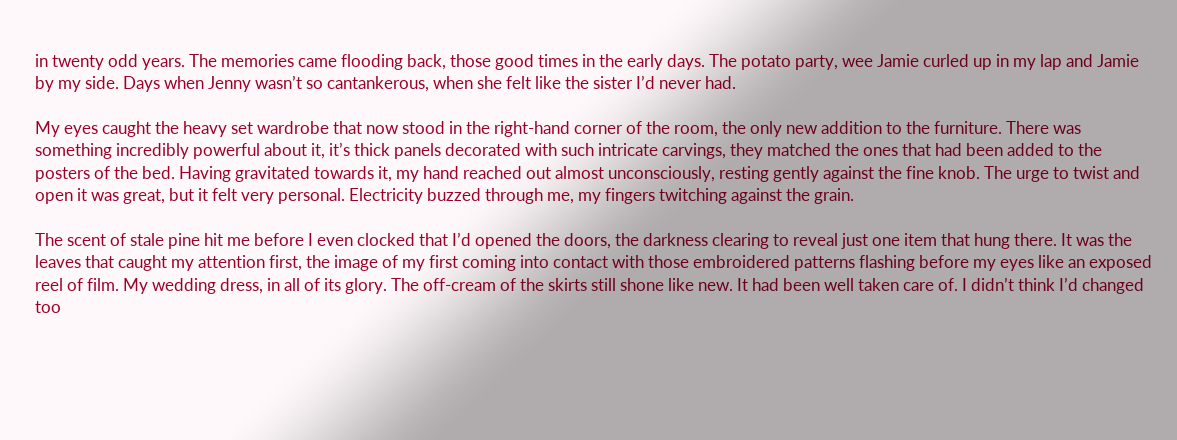in twenty odd years. The memories came flooding back, those good times in the early days. The potato party, wee Jamie curled up in my lap and Jamie by my side. Days when Jenny wasn’t so cantankerous, when she felt like the sister I’d never had.

My eyes caught the heavy set wardrobe that now stood in the right-hand corner of the room, the only new addition to the furniture. There was something incredibly powerful about it, it’s thick panels decorated with such intricate carvings, they matched the ones that had been added to the posters of the bed. Having gravitated towards it, my hand reached out almost unconsciously, resting gently against the fine knob. The urge to twist and open it was great, but it felt very personal. Electricity buzzed through me, my fingers twitching against the grain.

The scent of stale pine hit me before I even clocked that I’d opened the doors, the darkness clearing to reveal just one item that hung there. It was the leaves that caught my attention first, the image of my first coming into contact with those embroidered patterns flashing before my eyes like an exposed reel of film. My wedding dress, in all of its glory. The off-cream of the skirts still shone like new. It had been well taken care of. I didn’t think I’d changed too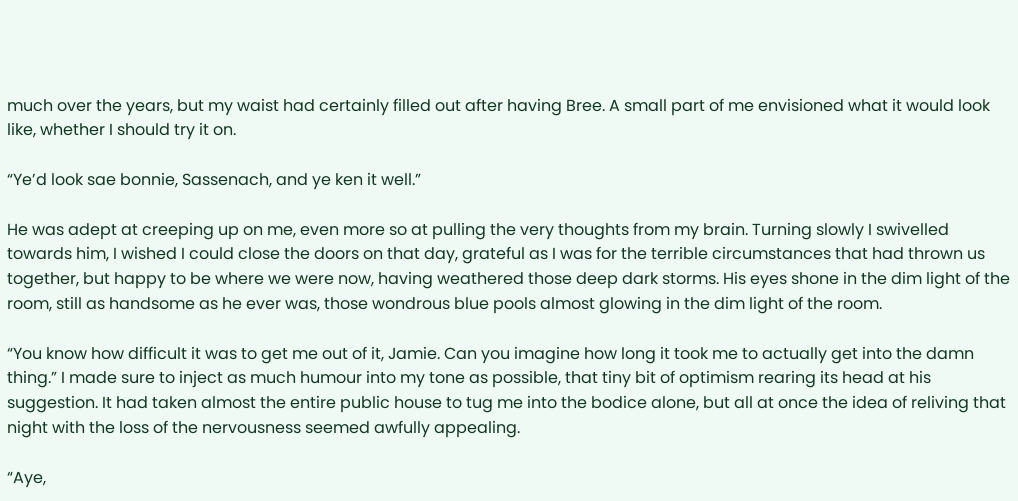much over the years, but my waist had certainly filled out after having Bree. A small part of me envisioned what it would look like, whether I should try it on.

“Ye’d look sae bonnie, Sassenach, and ye ken it well.”

He was adept at creeping up on me, even more so at pulling the very thoughts from my brain. Turning slowly I swivelled towards him, I wished I could close the doors on that day, grateful as I was for the terrible circumstances that had thrown us together, but happy to be where we were now, having weathered those deep dark storms. His eyes shone in the dim light of the room, still as handsome as he ever was, those wondrous blue pools almost glowing in the dim light of the room.

“You know how difficult it was to get me out of it, Jamie. Can you imagine how long it took me to actually get into the damn thing.” I made sure to inject as much humour into my tone as possible, that tiny bit of optimism rearing its head at his suggestion. It had taken almost the entire public house to tug me into the bodice alone, but all at once the idea of reliving that night with the loss of the nervousness seemed awfully appealing.

“Aye,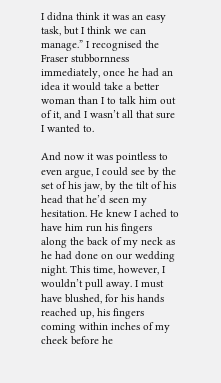I didna think it was an easy task, but I think we can manage.” I recognised the Fraser stubbornness immediately, once he had an idea it would take a better woman than I to talk him out of it, and I wasn’t all that sure I wanted to.

And now it was pointless to even argue, I could see by the set of his jaw, by the tilt of his head that he’d seen my hesitation. He knew I ached to have him run his fingers along the back of my neck as he had done on our wedding night. This time, however, I wouldn’t pull away. I must have blushed, for his hands reached up, his fingers coming within inches of my cheek before he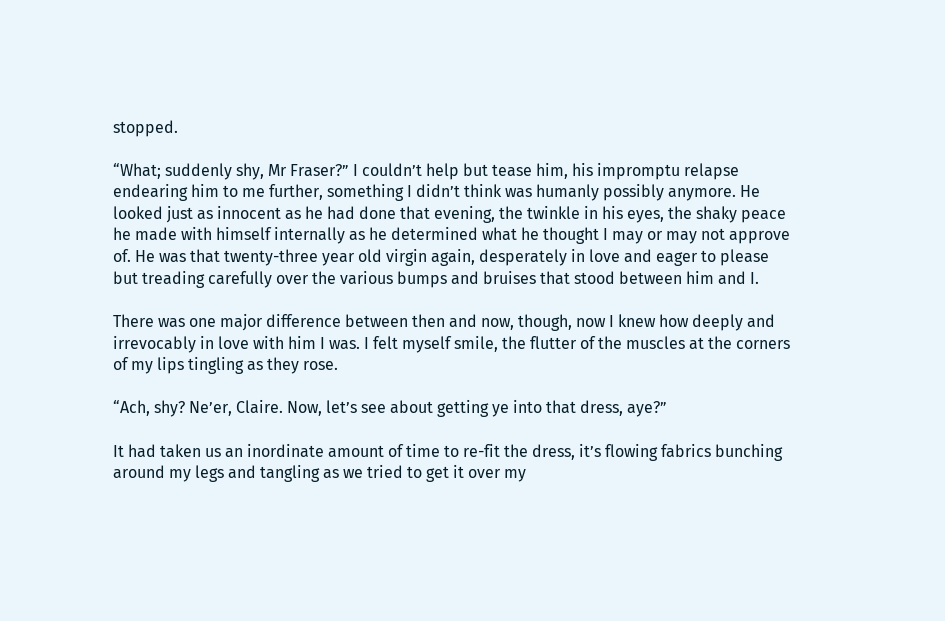stopped.

“What; suddenly shy, Mr Fraser?” I couldn’t help but tease him, his impromptu relapse endearing him to me further, something I didn’t think was humanly possibly anymore. He looked just as innocent as he had done that evening, the twinkle in his eyes, the shaky peace he made with himself internally as he determined what he thought I may or may not approve of. He was that twenty-three year old virgin again, desperately in love and eager to please but treading carefully over the various bumps and bruises that stood between him and I.

There was one major difference between then and now, though, now I knew how deeply and irrevocably in love with him I was. I felt myself smile, the flutter of the muscles at the corners of my lips tingling as they rose.

“Ach, shy? Ne’er, Claire. Now, let’s see about getting ye into that dress, aye?”

It had taken us an inordinate amount of time to re-fit the dress, it’s flowing fabrics bunching around my legs and tangling as we tried to get it over my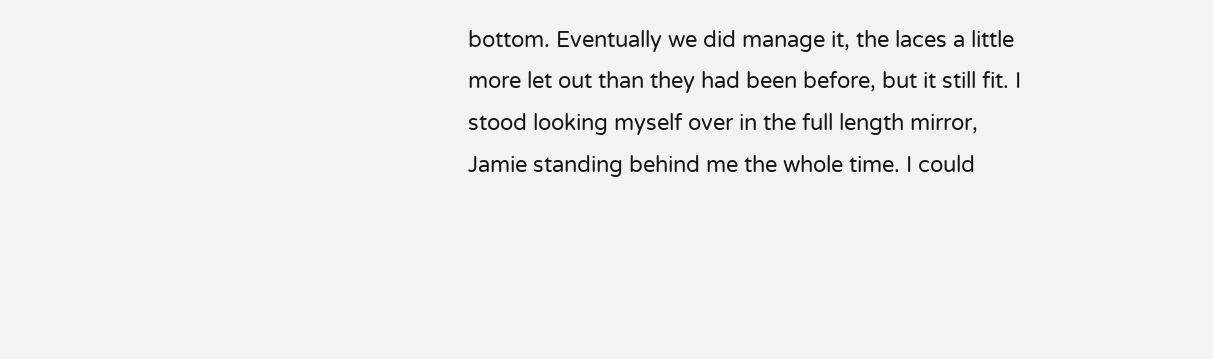bottom. Eventually we did manage it, the laces a little more let out than they had been before, but it still fit. I stood looking myself over in the full length mirror, Jamie standing behind me the whole time. I could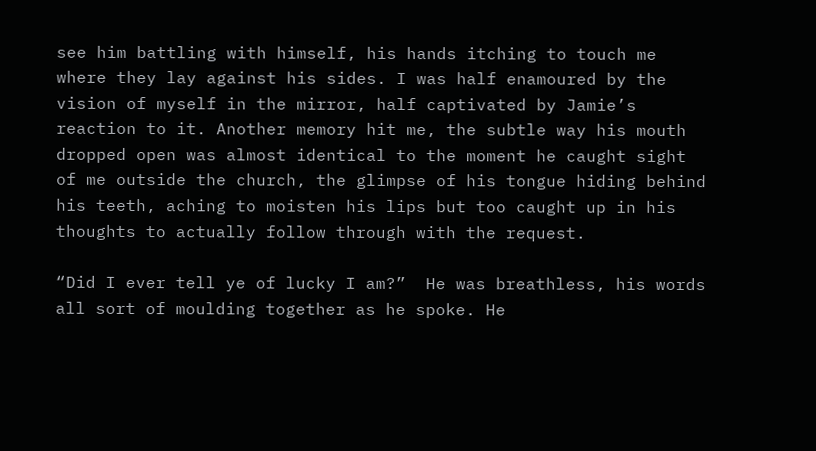see him battling with himself, his hands itching to touch me where they lay against his sides. I was half enamoured by the vision of myself in the mirror, half captivated by Jamie’s reaction to it. Another memory hit me, the subtle way his mouth dropped open was almost identical to the moment he caught sight of me outside the church, the glimpse of his tongue hiding behind his teeth, aching to moisten his lips but too caught up in his thoughts to actually follow through with the request.

“Did I ever tell ye of lucky I am?”  He was breathless, his words all sort of moulding together as he spoke. He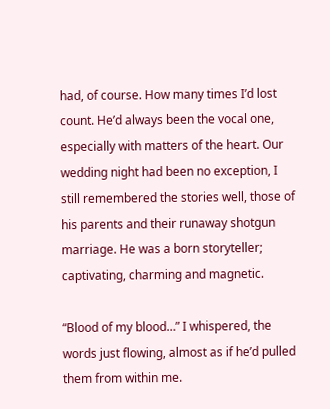had, of course. How many times I’d lost count. He’d always been the vocal one, especially with matters of the heart. Our wedding night had been no exception, I still remembered the stories well, those of his parents and their runaway shotgun marriage. He was a born storyteller; captivating, charming and magnetic.

“Blood of my blood…” I whispered, the words just flowing, almost as if he’d pulled them from within me.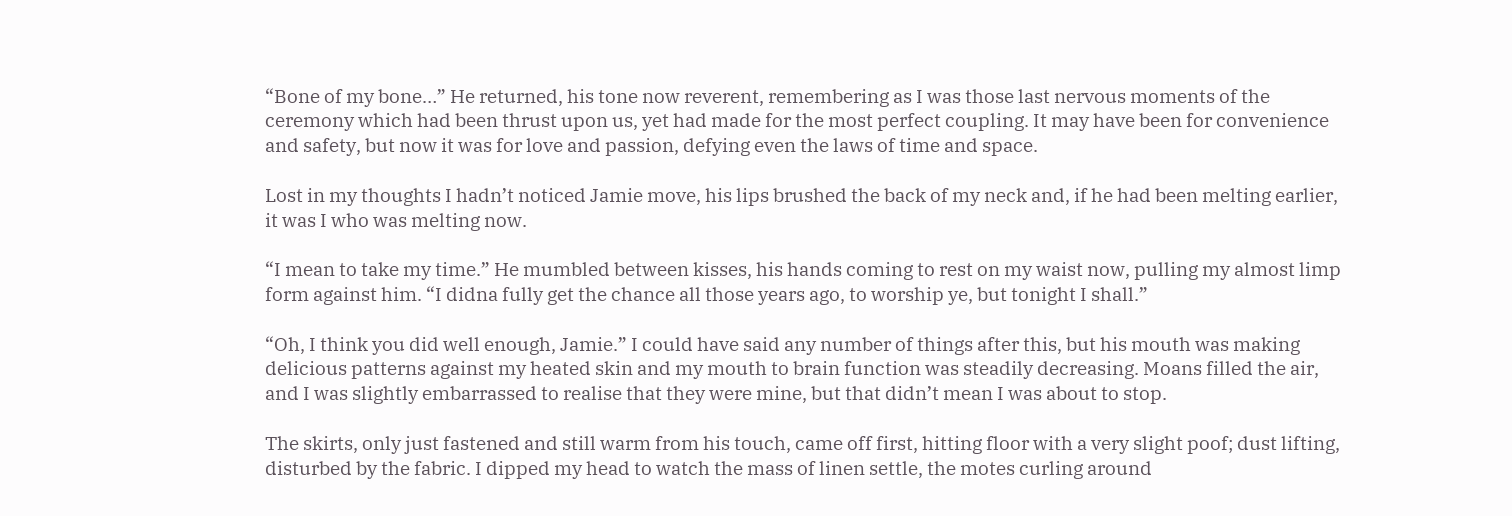“Bone of my bone…” He returned, his tone now reverent, remembering as I was those last nervous moments of the ceremony which had been thrust upon us, yet had made for the most perfect coupling. It may have been for convenience and safety, but now it was for love and passion, defying even the laws of time and space.

Lost in my thoughts I hadn’t noticed Jamie move, his lips brushed the back of my neck and, if he had been melting earlier, it was I who was melting now.

“I mean to take my time.” He mumbled between kisses, his hands coming to rest on my waist now, pulling my almost limp form against him. “I didna fully get the chance all those years ago, to worship ye, but tonight I shall.”

“Oh, I think you did well enough, Jamie.” I could have said any number of things after this, but his mouth was making delicious patterns against my heated skin and my mouth to brain function was steadily decreasing. Moans filled the air, and I was slightly embarrassed to realise that they were mine, but that didn’t mean I was about to stop.

The skirts, only just fastened and still warm from his touch, came off first, hitting floor with a very slight poof; dust lifting, disturbed by the fabric. I dipped my head to watch the mass of linen settle, the motes curling around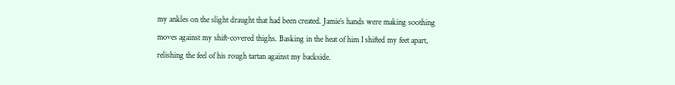my ankles on the slight draught that had been created. Jamie’s hands were making soothing moves against my shift-covered thighs. Basking in the heat of him I shifted my feet apart, relishing the feel of his rough tartan against my backside.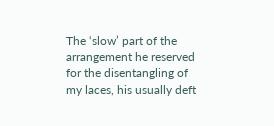The ‘slow’ part of the arrangement he reserved for the disentangling of my laces, his usually deft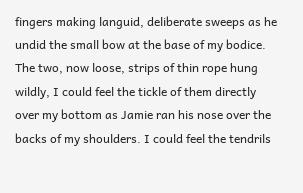fingers making languid, deliberate sweeps as he undid the small bow at the base of my bodice. The two, now loose, strips of thin rope hung wildly, I could feel the tickle of them directly over my bottom as Jamie ran his nose over the backs of my shoulders. I could feel the tendrils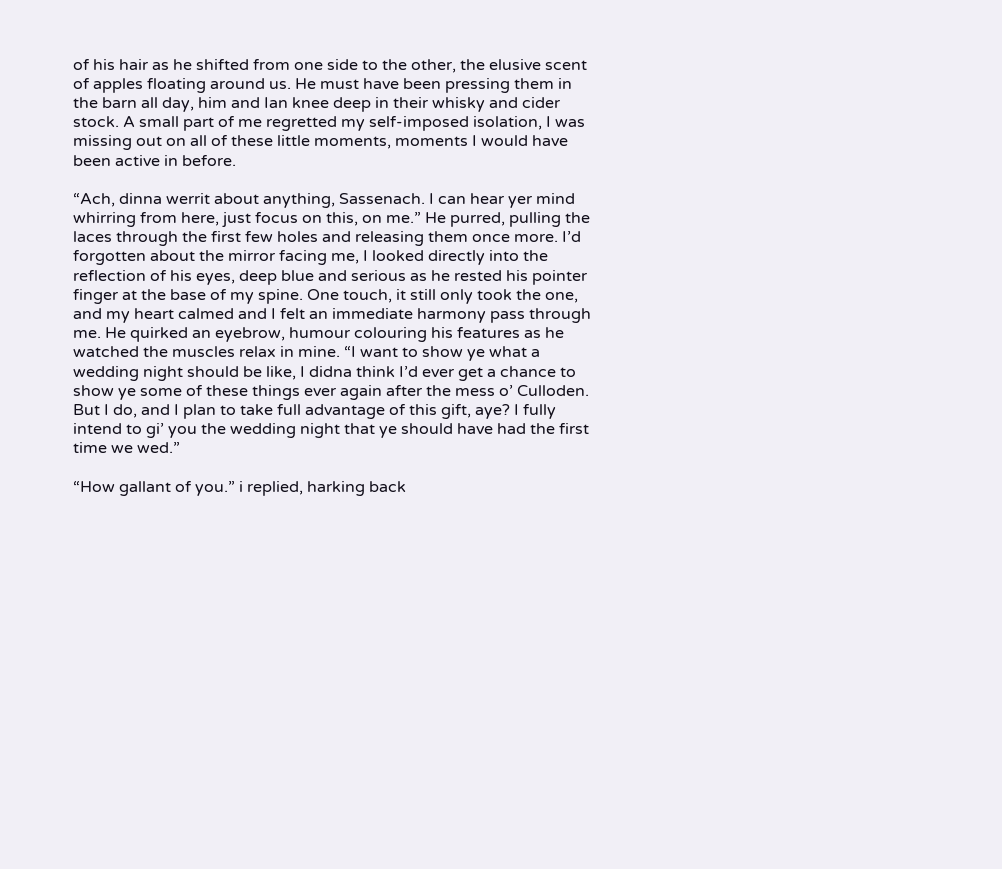of his hair as he shifted from one side to the other, the elusive scent of apples floating around us. He must have been pressing them in the barn all day, him and Ian knee deep in their whisky and cider stock. A small part of me regretted my self-imposed isolation, I was missing out on all of these little moments, moments I would have been active in before.

“Ach, dinna werrit about anything, Sassenach. I can hear yer mind whirring from here, just focus on this, on me.” He purred, pulling the laces through the first few holes and releasing them once more. I’d forgotten about the mirror facing me, I looked directly into the reflection of his eyes, deep blue and serious as he rested his pointer finger at the base of my spine. One touch, it still only took the one, and my heart calmed and I felt an immediate harmony pass through me. He quirked an eyebrow, humour colouring his features as he watched the muscles relax in mine. “I want to show ye what a wedding night should be like, I didna think I’d ever get a chance to show ye some of these things ever again after the mess o’ Culloden. But I do, and I plan to take full advantage of this gift, aye? I fully intend to gi’ you the wedding night that ye should have had the first time we wed.”

“How gallant of you.” i replied, harking back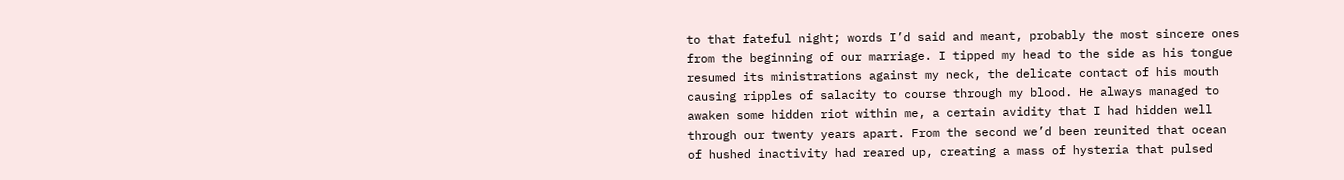to that fateful night; words I’d said and meant, probably the most sincere ones from the beginning of our marriage. I tipped my head to the side as his tongue resumed its ministrations against my neck, the delicate contact of his mouth causing ripples of salacity to course through my blood. He always managed to awaken some hidden riot within me, a certain avidity that I had hidden well through our twenty years apart. From the second we’d been reunited that ocean of hushed inactivity had reared up, creating a mass of hysteria that pulsed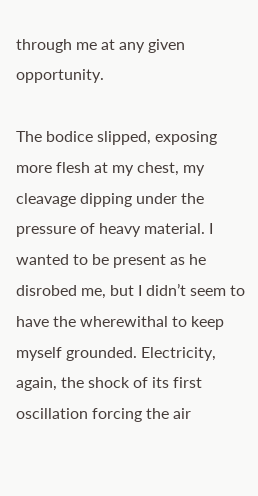through me at any given opportunity.

The bodice slipped, exposing more flesh at my chest, my cleavage dipping under the pressure of heavy material. I wanted to be present as he disrobed me, but I didn’t seem to have the wherewithal to keep myself grounded. Electricity, again, the shock of its first oscillation forcing the air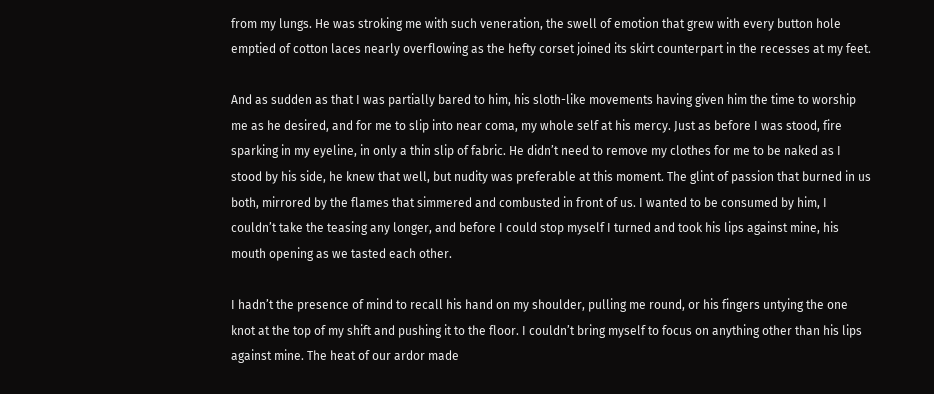from my lungs. He was stroking me with such veneration, the swell of emotion that grew with every button hole emptied of cotton laces nearly overflowing as the hefty corset joined its skirt counterpart in the recesses at my feet.

And as sudden as that I was partially bared to him, his sloth-like movements having given him the time to worship me as he desired, and for me to slip into near coma, my whole self at his mercy. Just as before I was stood, fire sparking in my eyeline, in only a thin slip of fabric. He didn’t need to remove my clothes for me to be naked as I stood by his side, he knew that well, but nudity was preferable at this moment. The glint of passion that burned in us both, mirrored by the flames that simmered and combusted in front of us. I wanted to be consumed by him, I couldn’t take the teasing any longer, and before I could stop myself I turned and took his lips against mine, his mouth opening as we tasted each other.

I hadn’t the presence of mind to recall his hand on my shoulder, pulling me round, or his fingers untying the one knot at the top of my shift and pushing it to the floor. I couldn’t bring myself to focus on anything other than his lips against mine. The heat of our ardor made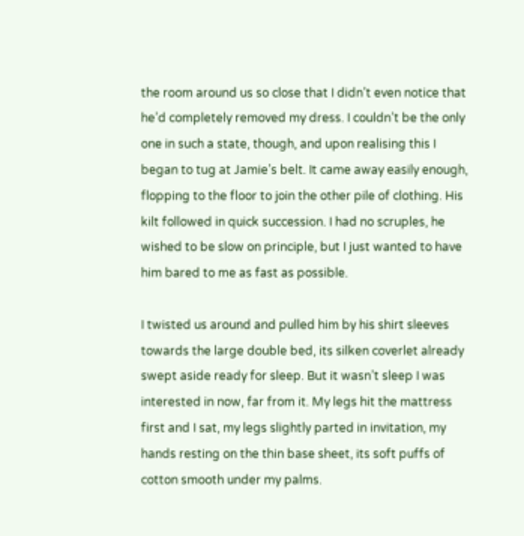the room around us so close that I didn’t even notice that he’d completely removed my dress. I couldn’t be the only one in such a state, though, and upon realising this I began to tug at Jamie’s belt. It came away easily enough, flopping to the floor to join the other pile of clothing. His kilt followed in quick succession. I had no scruples, he wished to be slow on principle, but I just wanted to have him bared to me as fast as possible.

I twisted us around and pulled him by his shirt sleeves towards the large double bed, its silken coverlet already swept aside ready for sleep. But it wasn’t sleep I was interested in now, far from it. My legs hit the mattress first and I sat, my legs slightly parted in invitation, my hands resting on the thin base sheet, its soft puffs of cotton smooth under my palms.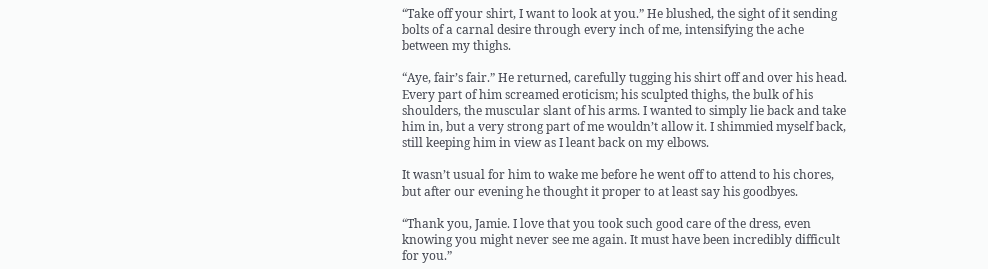“Take off your shirt, I want to look at you.” He blushed, the sight of it sending bolts of a carnal desire through every inch of me, intensifying the ache between my thighs.

“Aye, fair’s fair.” He returned, carefully tugging his shirt off and over his head. Every part of him screamed eroticism; his sculpted thighs, the bulk of his shoulders, the muscular slant of his arms. I wanted to simply lie back and take him in, but a very strong part of me wouldn’t allow it. I shimmied myself back, still keeping him in view as I leant back on my elbows.

It wasn’t usual for him to wake me before he went off to attend to his chores, but after our evening he thought it proper to at least say his goodbyes.

“Thank you, Jamie. I love that you took such good care of the dress, even knowing you might never see me again. It must have been incredibly difficult for you.”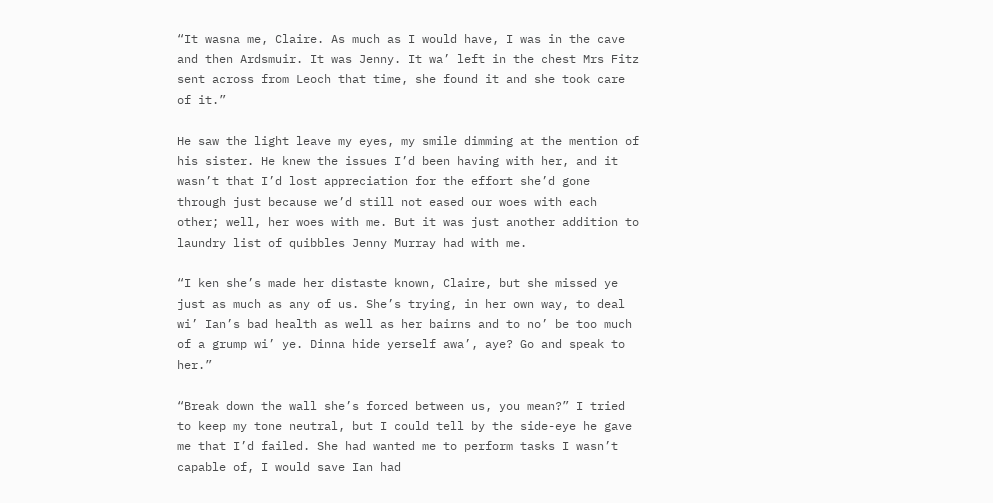“It wasna me, Claire. As much as I would have, I was in the cave and then Ardsmuir. It was Jenny. It wa’ left in the chest Mrs Fitz sent across from Leoch that time, she found it and she took care of it.”

He saw the light leave my eyes, my smile dimming at the mention of his sister. He knew the issues I’d been having with her, and it wasn’t that I’d lost appreciation for the effort she’d gone through just because we’d still not eased our woes with each other; well, her woes with me. But it was just another addition to laundry list of quibbles Jenny Murray had with me.

“I ken she’s made her distaste known, Claire, but she missed ye just as much as any of us. She’s trying, in her own way, to deal wi’ Ian’s bad health as well as her bairns and to no’ be too much of a grump wi’ ye. Dinna hide yerself awa’, aye? Go and speak to her.”

“Break down the wall she’s forced between us, you mean?” I tried to keep my tone neutral, but I could tell by the side-eye he gave me that I’d failed. She had wanted me to perform tasks I wasn’t capable of, I would save Ian had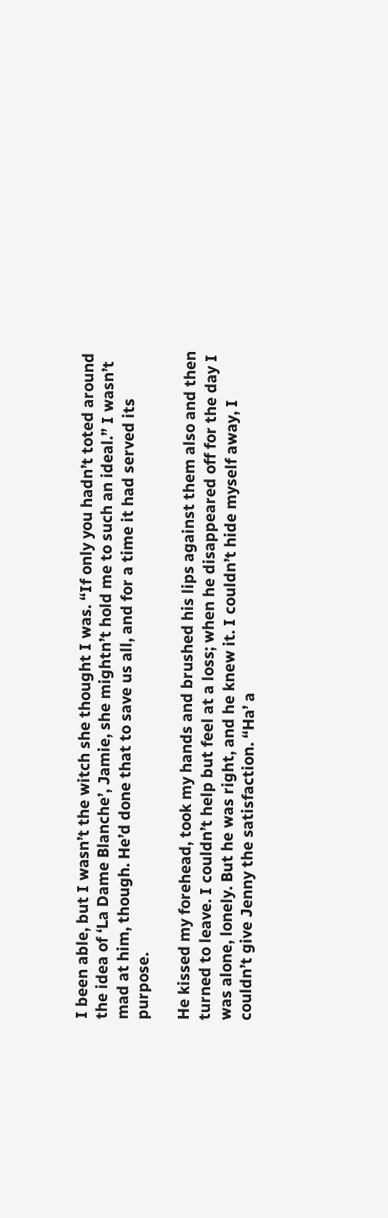I been able, but I wasn’t the witch she thought I was. “If only you hadn’t toted around the idea of ‘La Dame Blanche’, Jamie, she mightn’t hold me to such an ideal.” I wasn’t mad at him, though. He’d done that to save us all, and for a time it had served its purpose.

He kissed my forehead, took my hands and brushed his lips against them also and then turned to leave. I couldn’t help but feel at a loss; when he disappeared off for the day I was alone, lonely. But he was right, and he knew it. I couldn’t hide myself away, I couldn’t give Jenny the satisfaction. “Ha’ a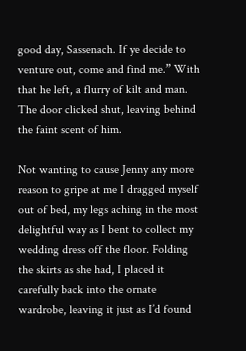good day, Sassenach. If ye decide to venture out, come and find me.” With that he left, a flurry of kilt and man. The door clicked shut, leaving behind the faint scent of him.

Not wanting to cause Jenny any more reason to gripe at me I dragged myself out of bed, my legs aching in the most delightful way as I bent to collect my wedding dress off the floor. Folding the skirts as she had, I placed it carefully back into the ornate wardrobe, leaving it just as I’d found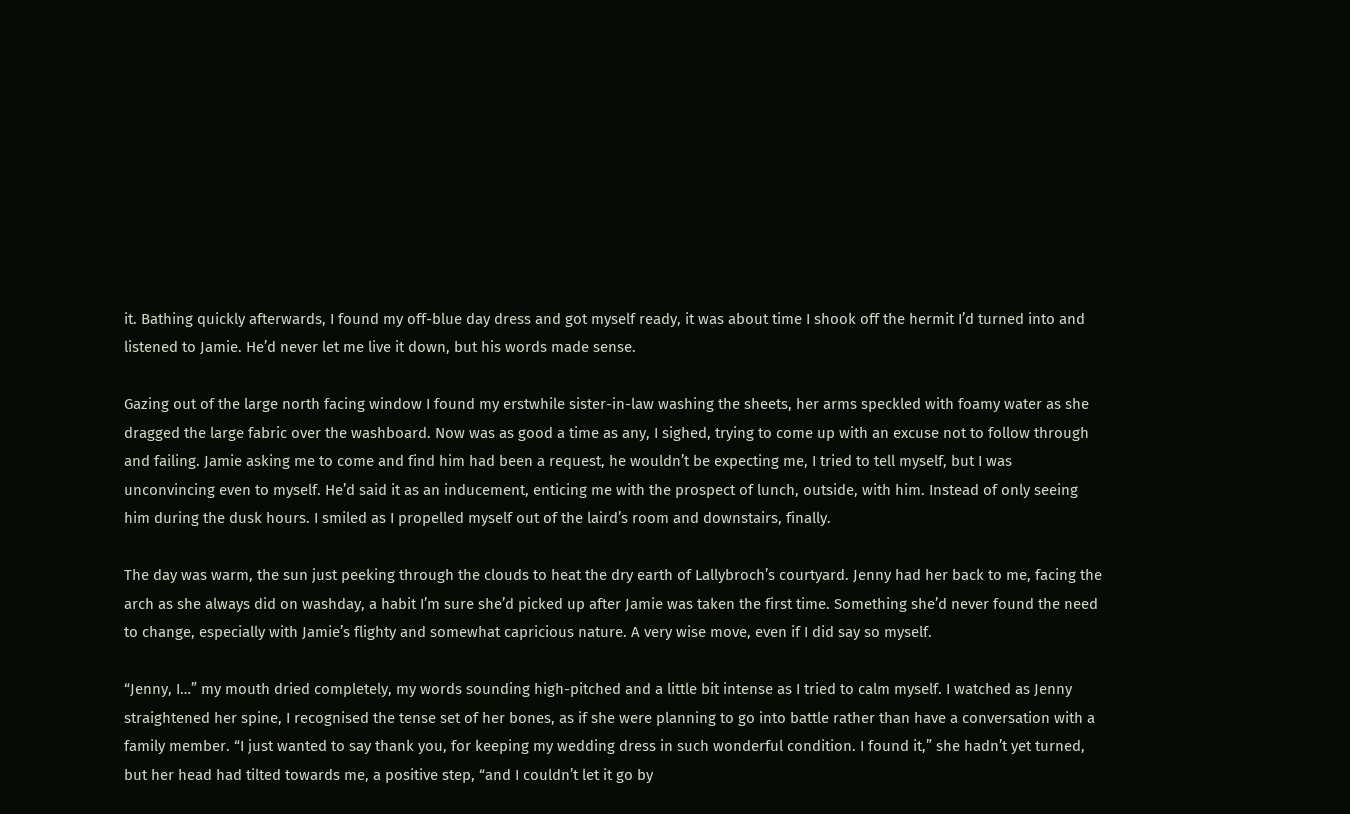it. Bathing quickly afterwards, I found my off-blue day dress and got myself ready, it was about time I shook off the hermit I’d turned into and listened to Jamie. He’d never let me live it down, but his words made sense.

Gazing out of the large north facing window I found my erstwhile sister-in-law washing the sheets, her arms speckled with foamy water as she dragged the large fabric over the washboard. Now was as good a time as any, I sighed, trying to come up with an excuse not to follow through and failing. Jamie asking me to come and find him had been a request, he wouldn’t be expecting me, I tried to tell myself, but I was unconvincing even to myself. He’d said it as an inducement, enticing me with the prospect of lunch, outside, with him. Instead of only seeing him during the dusk hours. I smiled as I propelled myself out of the laird’s room and downstairs, finally.

The day was warm, the sun just peeking through the clouds to heat the dry earth of Lallybroch’s courtyard. Jenny had her back to me, facing the arch as she always did on washday, a habit I’m sure she’d picked up after Jamie was taken the first time. Something she’d never found the need to change, especially with Jamie’s flighty and somewhat capricious nature. A very wise move, even if I did say so myself.

“Jenny, I…” my mouth dried completely, my words sounding high-pitched and a little bit intense as I tried to calm myself. I watched as Jenny straightened her spine, I recognised the tense set of her bones, as if she were planning to go into battle rather than have a conversation with a family member. “I just wanted to say thank you, for keeping my wedding dress in such wonderful condition. I found it,” she hadn’t yet turned, but her head had tilted towards me, a positive step, “and I couldn’t let it go by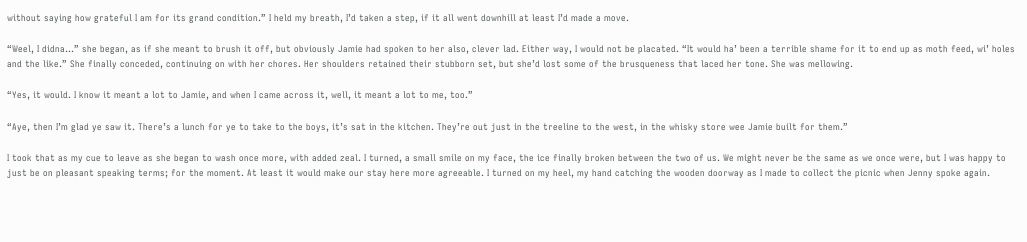without saying how grateful I am for its grand condition.” I held my breath, I’d taken a step, if it all went downhill at least I’d made a move.

“Weel, I didna…” she began, as if she meant to brush it off, but obviously Jamie had spoken to her also, clever lad. Either way, I would not be placated. “It would ha’ been a terrible shame for it to end up as moth feed, wi’ holes and the like.” She finally conceded, continuing on with her chores. Her shoulders retained their stubborn set, but she’d lost some of the brusqueness that laced her tone. She was mellowing.

“Yes, it would. I know it meant a lot to Jamie, and when I came across it, well, it meant a lot to me, too.”

“Aye, then I’m glad ye saw it. There’s a lunch for ye to take to the boys, it’s sat in the kitchen. They’re out just in the treeline to the west, in the whisky store wee Jamie built for them.”

I took that as my cue to leave as she began to wash once more, with added zeal. I turned, a small smile on my face, the ice finally broken between the two of us. We might never be the same as we once were, but I was happy to just be on pleasant speaking terms; for the moment. At least it would make our stay here more agreeable. I turned on my heel, my hand catching the wooden doorway as I made to collect the picnic when Jenny spoke again.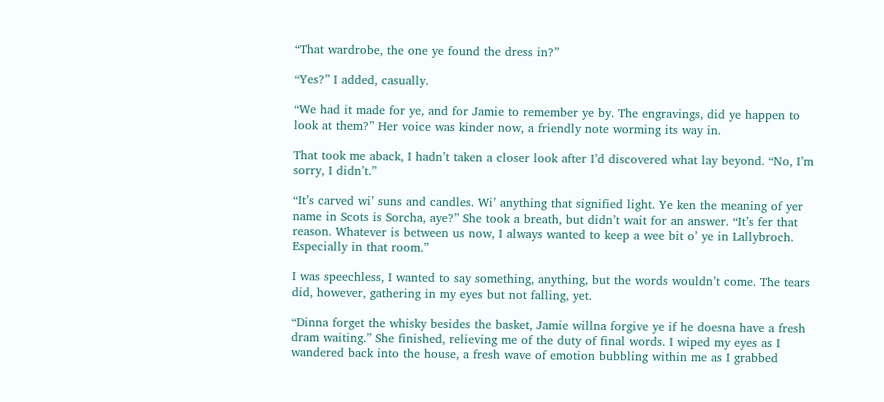“That wardrobe, the one ye found the dress in?”

“Yes?” I added, casually.

“We had it made for ye, and for Jamie to remember ye by. The engravings, did ye happen to look at them?” Her voice was kinder now, a friendly note worming its way in.

That took me aback, I hadn’t taken a closer look after I’d discovered what lay beyond. “No, I’m sorry, I didn’t.”

“It’s carved wi’ suns and candles. Wi’ anything that signified light. Ye ken the meaning of yer name in Scots is Sorcha, aye?” She took a breath, but didn’t wait for an answer. “It’s fer that reason. Whatever is between us now, I always wanted to keep a wee bit o’ ye in Lallybroch. Especially in that room.”

I was speechless, I wanted to say something, anything, but the words wouldn’t come. The tears did, however, gathering in my eyes but not falling, yet.

“Dinna forget the whisky besides the basket, Jamie willna forgive ye if he doesna have a fresh dram waiting.” She finished, relieving me of the duty of final words. I wiped my eyes as I wandered back into the house, a fresh wave of emotion bubbling within me as I grabbed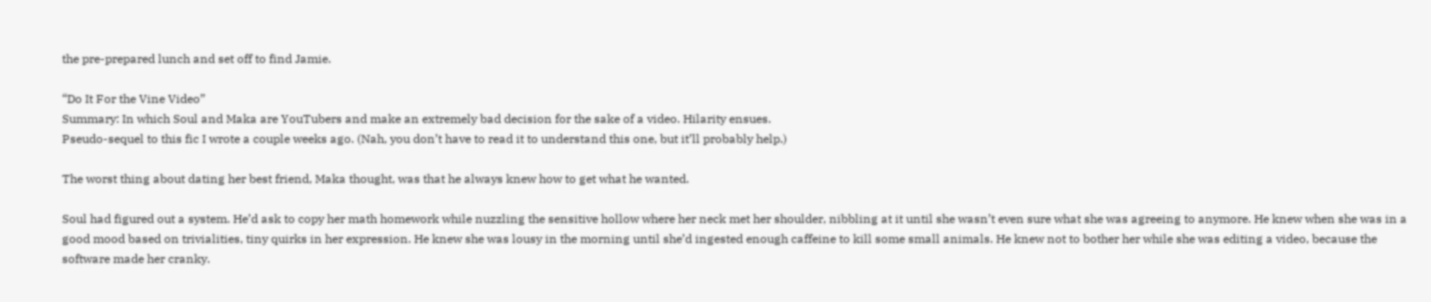the pre-prepared lunch and set off to find Jamie.

“Do It For the Vine Video”
Summary: In which Soul and Maka are YouTubers and make an extremely bad decision for the sake of a video. Hilarity ensues.
Pseudo-sequel to this fic I wrote a couple weeks ago. (Nah, you don’t have to read it to understand this one, but it’ll probably help.)

The worst thing about dating her best friend, Maka thought, was that he always knew how to get what he wanted.

Soul had figured out a system. He’d ask to copy her math homework while nuzzling the sensitive hollow where her neck met her shoulder, nibbling at it until she wasn’t even sure what she was agreeing to anymore. He knew when she was in a good mood based on trivialities, tiny quirks in her expression. He knew she was lousy in the morning until she’d ingested enough caffeine to kill some small animals. He knew not to bother her while she was editing a video, because the software made her cranky.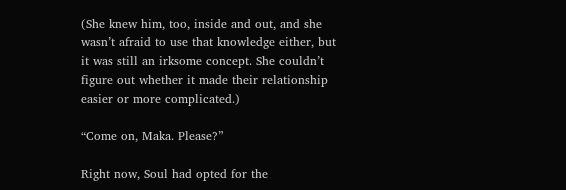(She knew him, too, inside and out, and she wasn’t afraid to use that knowledge either, but it was still an irksome concept. She couldn’t figure out whether it made their relationship easier or more complicated.)

“Come on, Maka. Please?”

Right now, Soul had opted for the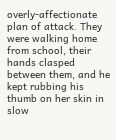overly-affectionate plan of attack. They were walking home from school, their hands clasped between them, and he kept rubbing his thumb on her skin in slow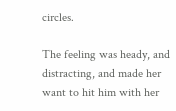circles.

The feeling was heady, and distracting, and made her want to hit him with her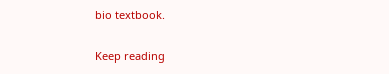bio textbook.

Keep reading